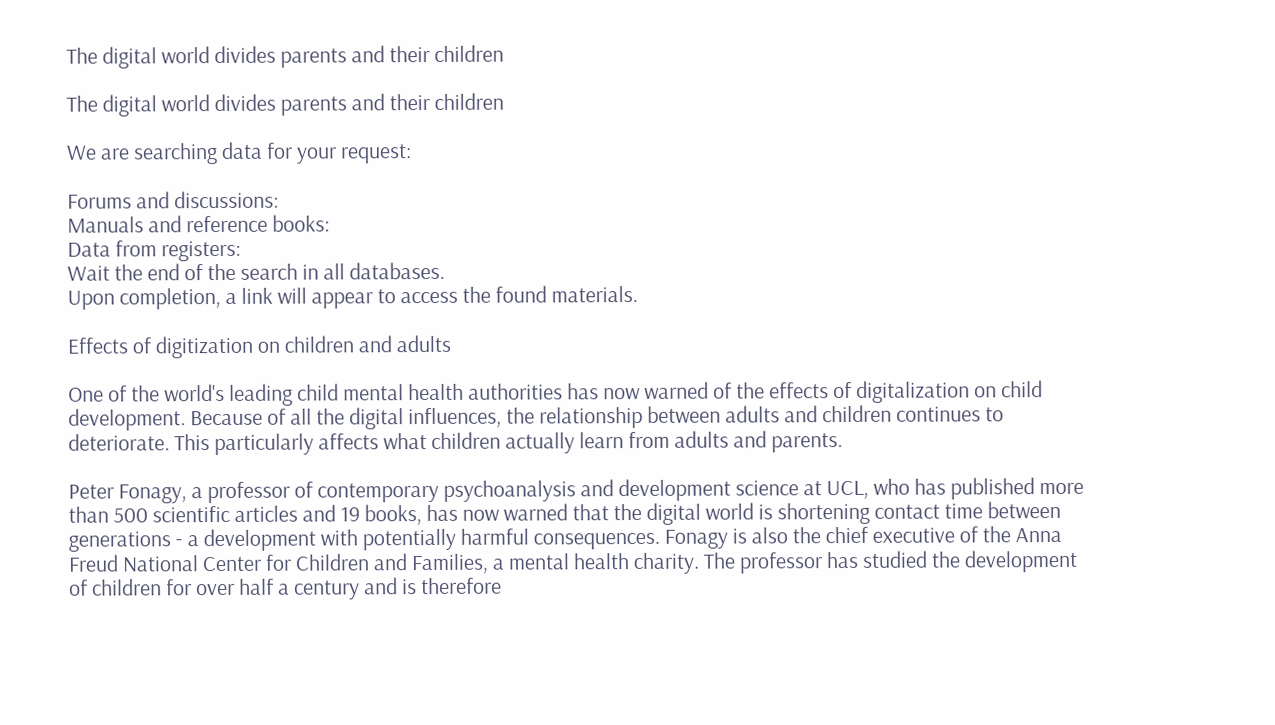The digital world divides parents and their children

The digital world divides parents and their children

We are searching data for your request:

Forums and discussions:
Manuals and reference books:
Data from registers:
Wait the end of the search in all databases.
Upon completion, a link will appear to access the found materials.

Effects of digitization on children and adults

One of the world's leading child mental health authorities has now warned of the effects of digitalization on child development. Because of all the digital influences, the relationship between adults and children continues to deteriorate. This particularly affects what children actually learn from adults and parents.

Peter Fonagy, a professor of contemporary psychoanalysis and development science at UCL, who has published more than 500 scientific articles and 19 books, has now warned that the digital world is shortening contact time between generations - a development with potentially harmful consequences. Fonagy is also the chief executive of the Anna Freud National Center for Children and Families, a mental health charity. The professor has studied the development of children for over half a century and is therefore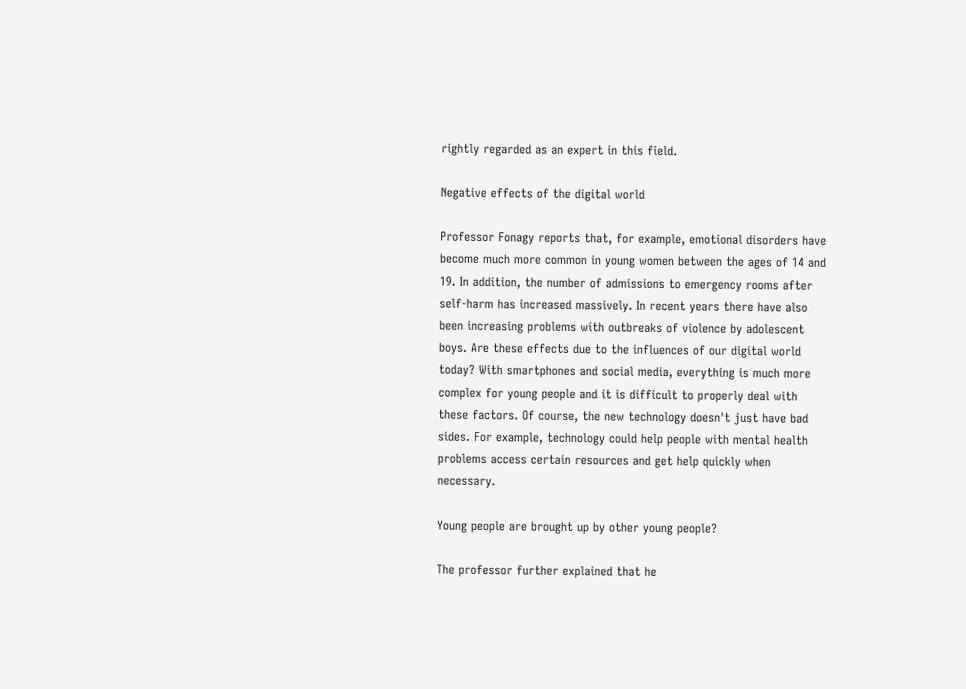rightly regarded as an expert in this field.

Negative effects of the digital world

Professor Fonagy reports that, for example, emotional disorders have become much more common in young women between the ages of 14 and 19. In addition, the number of admissions to emergency rooms after self-harm has increased massively. In recent years there have also been increasing problems with outbreaks of violence by adolescent boys. Are these effects due to the influences of our digital world today? With smartphones and social media, everything is much more complex for young people and it is difficult to properly deal with these factors. Of course, the new technology doesn't just have bad sides. For example, technology could help people with mental health problems access certain resources and get help quickly when necessary.

Young people are brought up by other young people?

The professor further explained that he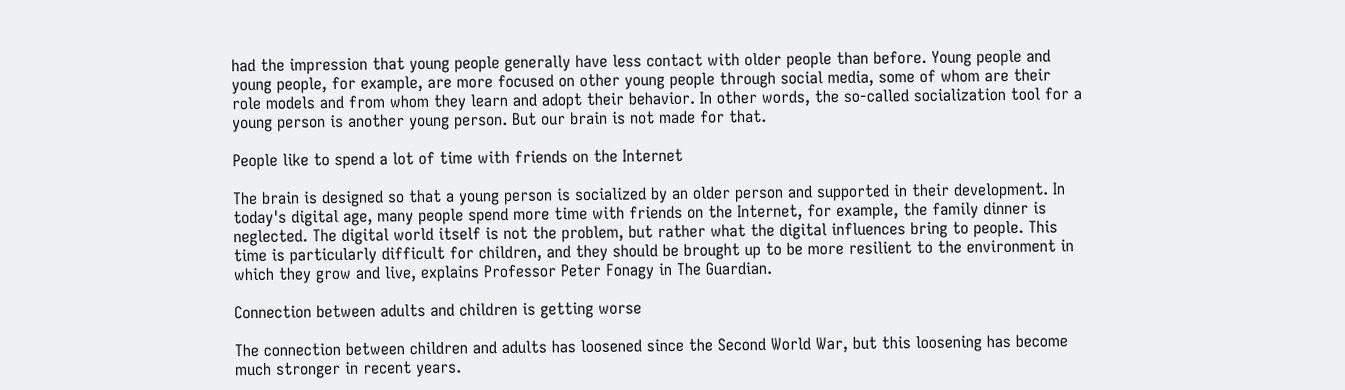had the impression that young people generally have less contact with older people than before. Young people and young people, for example, are more focused on other young people through social media, some of whom are their role models and from whom they learn and adopt their behavior. In other words, the so-called socialization tool for a young person is another young person. But our brain is not made for that.

People like to spend a lot of time with friends on the Internet

The brain is designed so that a young person is socialized by an older person and supported in their development. In today's digital age, many people spend more time with friends on the Internet, for example, the family dinner is neglected. The digital world itself is not the problem, but rather what the digital influences bring to people. This time is particularly difficult for children, and they should be brought up to be more resilient to the environment in which they grow and live, explains Professor Peter Fonagy in The Guardian.

Connection between adults and children is getting worse

The connection between children and adults has loosened since the Second World War, but this loosening has become much stronger in recent years.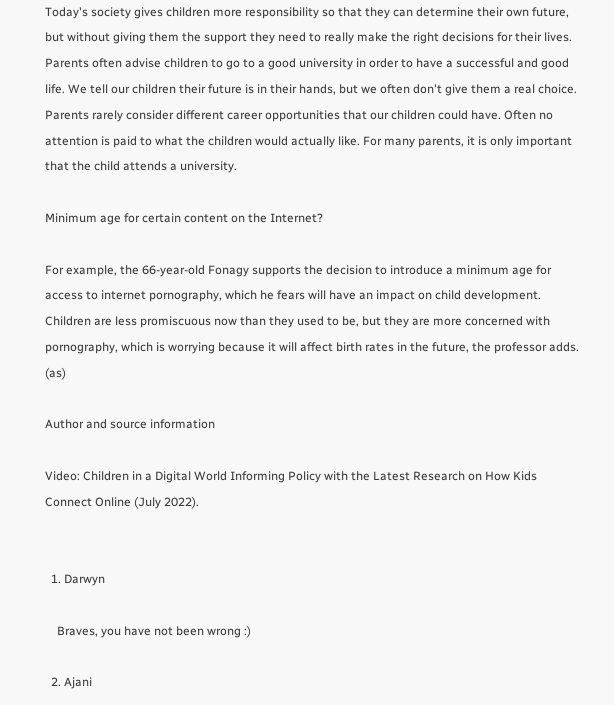Today's society gives children more responsibility so that they can determine their own future, but without giving them the support they need to really make the right decisions for their lives. Parents often advise children to go to a good university in order to have a successful and good life. We tell our children their future is in their hands, but we often don't give them a real choice. Parents rarely consider different career opportunities that our children could have. Often no attention is paid to what the children would actually like. For many parents, it is only important that the child attends a university.

Minimum age for certain content on the Internet?

For example, the 66-year-old Fonagy supports the decision to introduce a minimum age for access to internet pornography, which he fears will have an impact on child development. Children are less promiscuous now than they used to be, but they are more concerned with pornography, which is worrying because it will affect birth rates in the future, the professor adds. (as)

Author and source information

Video: Children in a Digital World Informing Policy with the Latest Research on How Kids Connect Online (July 2022).


  1. Darwyn

    Braves, you have not been wrong :)

  2. Ajani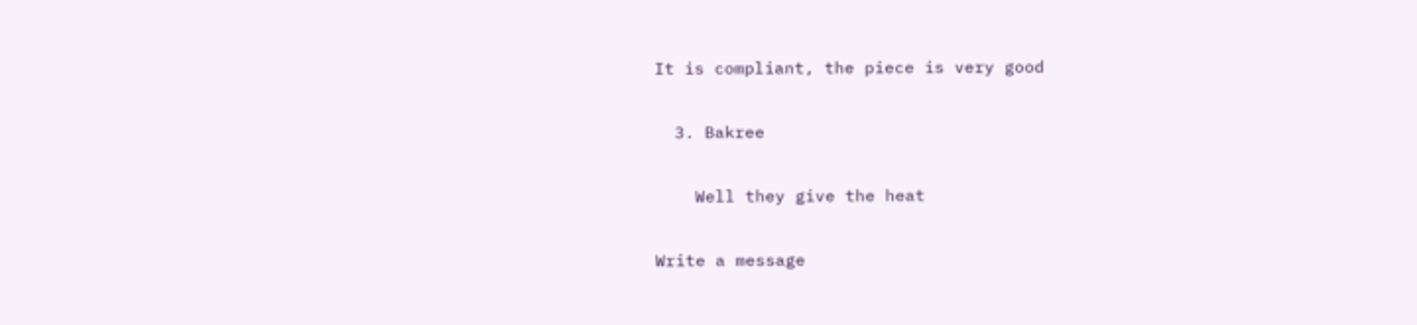It is compliant, the piece is very good

  3. Bakree

    Well they give the heat

Write a message